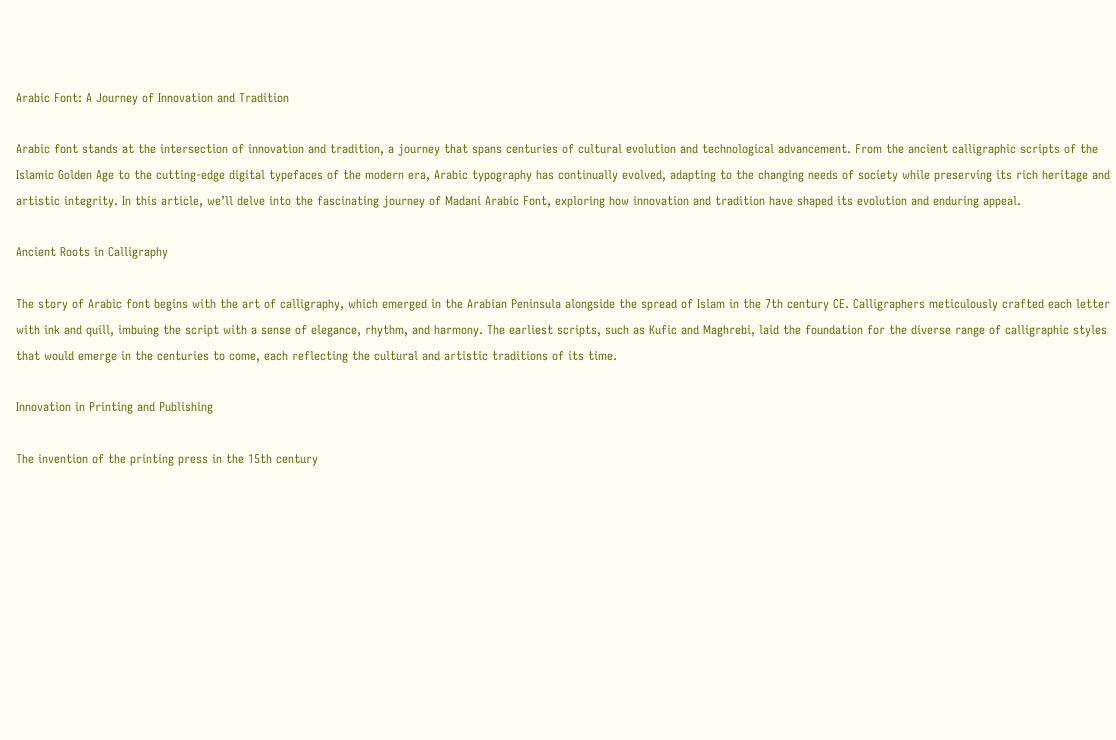Arabic Font: A Journey of Innovation and Tradition

Arabic font stands at the intersection of innovation and tradition, a journey that spans centuries of cultural evolution and technological advancement. From the ancient calligraphic scripts of the Islamic Golden Age to the cutting-edge digital typefaces of the modern era, Arabic typography has continually evolved, adapting to the changing needs of society while preserving its rich heritage and artistic integrity. In this article, we’ll delve into the fascinating journey of Madani Arabic Font, exploring how innovation and tradition have shaped its evolution and enduring appeal.

Ancient Roots in Calligraphy

The story of Arabic font begins with the art of calligraphy, which emerged in the Arabian Peninsula alongside the spread of Islam in the 7th century CE. Calligraphers meticulously crafted each letter with ink and quill, imbuing the script with a sense of elegance, rhythm, and harmony. The earliest scripts, such as Kufic and Maghrebi, laid the foundation for the diverse range of calligraphic styles that would emerge in the centuries to come, each reflecting the cultural and artistic traditions of its time.

Innovation in Printing and Publishing

The invention of the printing press in the 15th century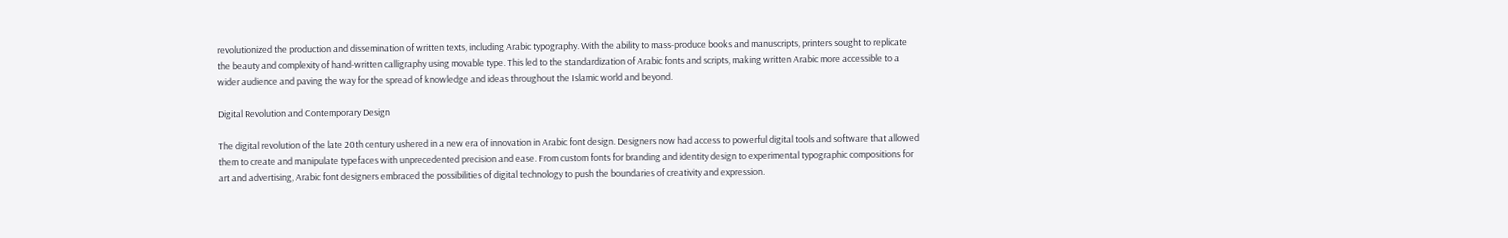revolutionized the production and dissemination of written texts, including Arabic typography. With the ability to mass-produce books and manuscripts, printers sought to replicate the beauty and complexity of hand-written calligraphy using movable type. This led to the standardization of Arabic fonts and scripts, making written Arabic more accessible to a wider audience and paving the way for the spread of knowledge and ideas throughout the Islamic world and beyond.

Digital Revolution and Contemporary Design

The digital revolution of the late 20th century ushered in a new era of innovation in Arabic font design. Designers now had access to powerful digital tools and software that allowed them to create and manipulate typefaces with unprecedented precision and ease. From custom fonts for branding and identity design to experimental typographic compositions for art and advertising, Arabic font designers embraced the possibilities of digital technology to push the boundaries of creativity and expression.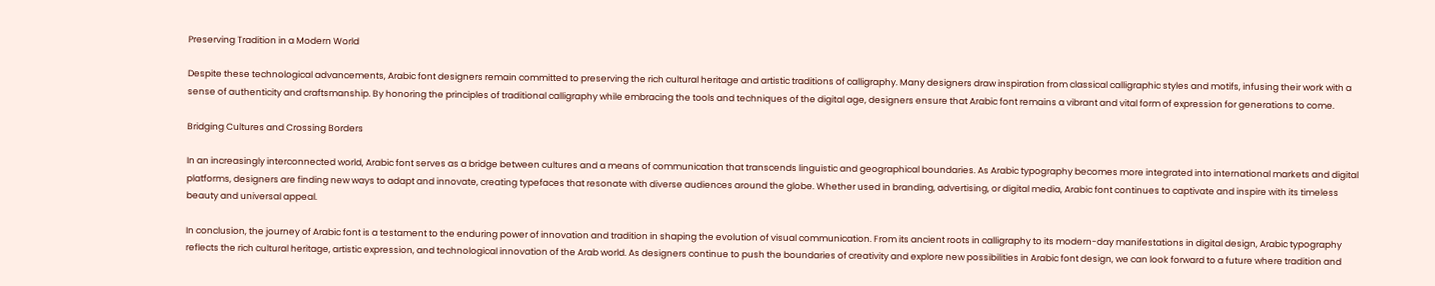Preserving Tradition in a Modern World

Despite these technological advancements, Arabic font designers remain committed to preserving the rich cultural heritage and artistic traditions of calligraphy. Many designers draw inspiration from classical calligraphic styles and motifs, infusing their work with a sense of authenticity and craftsmanship. By honoring the principles of traditional calligraphy while embracing the tools and techniques of the digital age, designers ensure that Arabic font remains a vibrant and vital form of expression for generations to come.

Bridging Cultures and Crossing Borders

In an increasingly interconnected world, Arabic font serves as a bridge between cultures and a means of communication that transcends linguistic and geographical boundaries. As Arabic typography becomes more integrated into international markets and digital platforms, designers are finding new ways to adapt and innovate, creating typefaces that resonate with diverse audiences around the globe. Whether used in branding, advertising, or digital media, Arabic font continues to captivate and inspire with its timeless beauty and universal appeal.

In conclusion, the journey of Arabic font is a testament to the enduring power of innovation and tradition in shaping the evolution of visual communication. From its ancient roots in calligraphy to its modern-day manifestations in digital design, Arabic typography reflects the rich cultural heritage, artistic expression, and technological innovation of the Arab world. As designers continue to push the boundaries of creativity and explore new possibilities in Arabic font design, we can look forward to a future where tradition and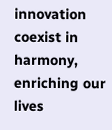innovation coexist in harmony, enriching our lives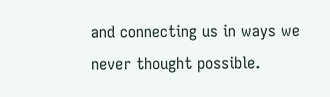and connecting us in ways we never thought possible.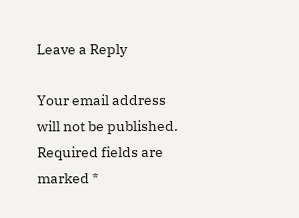Leave a Reply

Your email address will not be published. Required fields are marked *